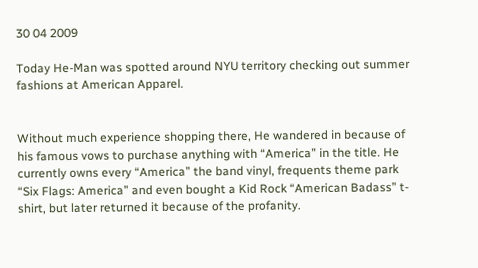30 04 2009

Today He-Man was spotted around NYU territory checking out summer fashions at American Apparel.


Without much experience shopping there, He wandered in because of his famous vows to purchase anything with “America” in the title. He currently owns every “America” the band vinyl, frequents theme park “Six Flags: America” and even bought a Kid Rock “American Badass” t-shirt, but later returned it because of the profanity.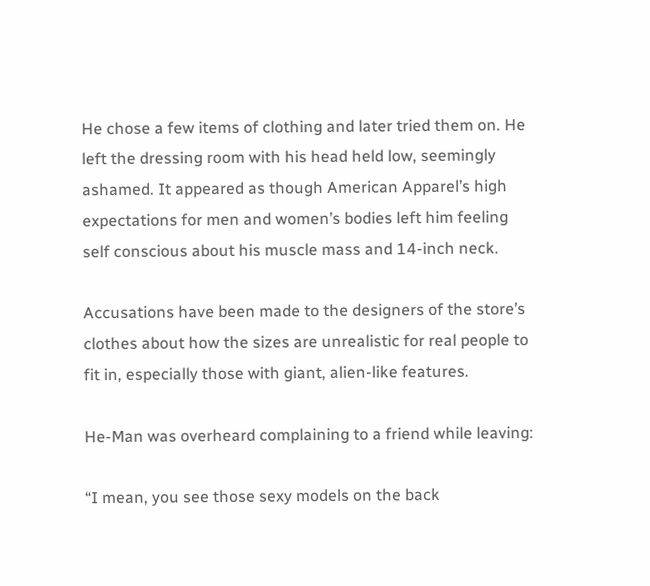He chose a few items of clothing and later tried them on. He left the dressing room with his head held low, seemingly ashamed. It appeared as though American Apparel’s high expectations for men and women’s bodies left him feeling self conscious about his muscle mass and 14-inch neck.

Accusations have been made to the designers of the store’s clothes about how the sizes are unrealistic for real people to fit in, especially those with giant, alien-like features.

He-Man was overheard complaining to a friend while leaving:

“I mean, you see those sexy models on the back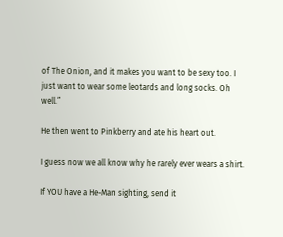of The Onion, and it makes you want to be sexy too. I just want to wear some leotards and long socks. Oh well.”

He then went to Pinkberry and ate his heart out.

I guess now we all know why he rarely ever wears a shirt.

If YOU have a He-Man sighting, send it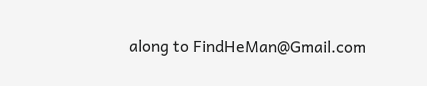along to FindHeMan@Gmail.com